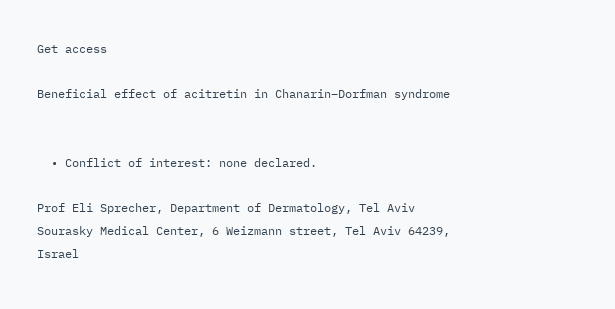Get access

Beneficial effect of acitretin in Chanarin–Dorfman syndrome


  • Conflict of interest: none declared.

Prof Eli Sprecher, Department of Dermatology, Tel Aviv Sourasky Medical Center, 6 Weizmann street, Tel Aviv 64239, Israel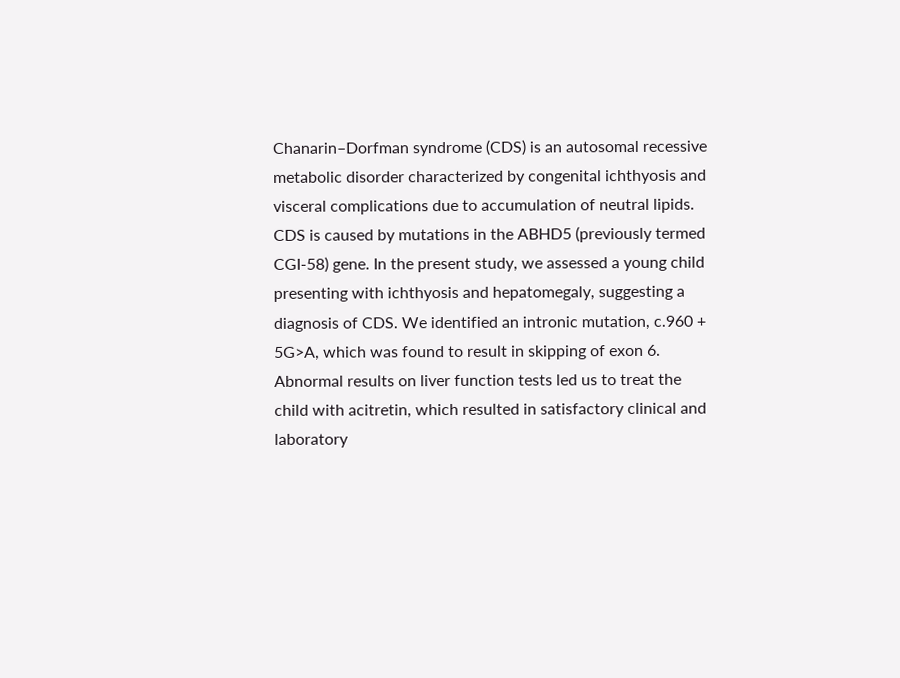Chanarin–Dorfman syndrome (CDS) is an autosomal recessive metabolic disorder characterized by congenital ichthyosis and visceral complications due to accumulation of neutral lipids. CDS is caused by mutations in the ABHD5 (previously termed CGI-58) gene. In the present study, we assessed a young child presenting with ichthyosis and hepatomegaly, suggesting a diagnosis of CDS. We identified an intronic mutation, c.960 + 5G>A, which was found to result in skipping of exon 6. Abnormal results on liver function tests led us to treat the child with acitretin, which resulted in satisfactory clinical and laboratory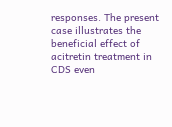responses. The present case illustrates the beneficial effect of acitretin treatment in CDS even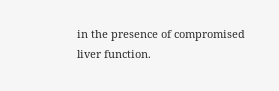in the presence of compromised liver function.